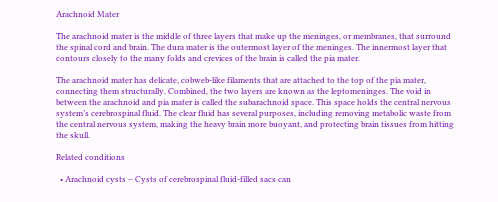Arachnoid Mater

The arachnoid mater is the middle of three layers that make up the meninges, or membranes, that surround the spinal cord and brain. The dura mater is the outermost layer of the meninges. The innermost layer that contours closely to the many folds and crevices of the brain is called the pia mater.

The arachnoid mater has delicate, cobweb-like filaments that are attached to the top of the pia mater, connecting them structurally. Combined, the two layers are known as the leptomeninges. The void in between the arachnoid and pia mater is called the subarachnoid space. This space holds the central nervous system’s cerebrospinal fluid. The clear fluid has several purposes, including removing metabolic waste from the central nervous system, making the heavy brain more buoyant, and protecting brain tissues from hitting the skull.

Related conditions

  • Arachnoid cysts – Cysts of cerebrospinal fluid-filled sacs can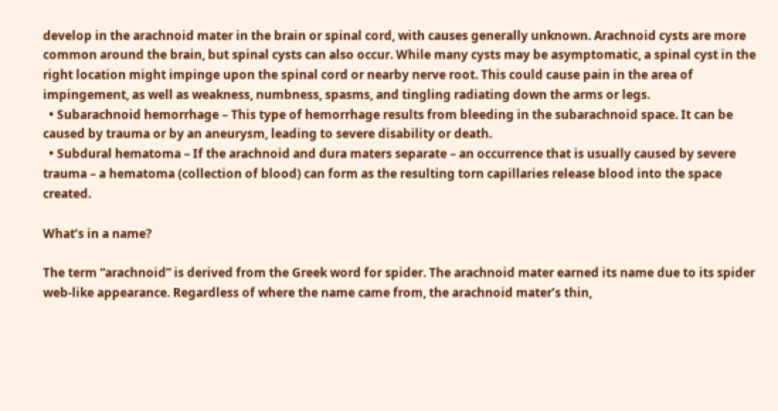develop in the arachnoid mater in the brain or spinal cord, with causes generally unknown. Arachnoid cysts are more common around the brain, but spinal cysts can also occur. While many cysts may be asymptomatic, a spinal cyst in the right location might impinge upon the spinal cord or nearby nerve root. This could cause pain in the area of impingement, as well as weakness, numbness, spasms, and tingling radiating down the arms or legs.
  • Subarachnoid hemorrhage – This type of hemorrhage results from bleeding in the subarachnoid space. It can be caused by trauma or by an aneurysm, leading to severe disability or death.
  • Subdural hematoma – If the arachnoid and dura maters separate – an occurrence that is usually caused by severe trauma – a hematoma (collection of blood) can form as the resulting torn capillaries release blood into the space created.

What’s in a name?

The term “arachnoid” is derived from the Greek word for spider. The arachnoid mater earned its name due to its spider web-like appearance. Regardless of where the name came from, the arachnoid mater’s thin,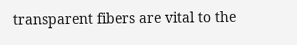transparent fibers are vital to the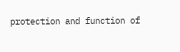protection and function of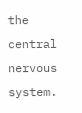the central nervous system.